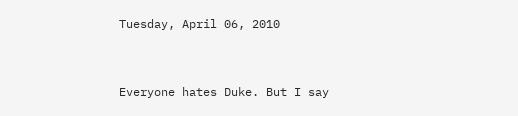Tuesday, April 06, 2010


Everyone hates Duke. But I say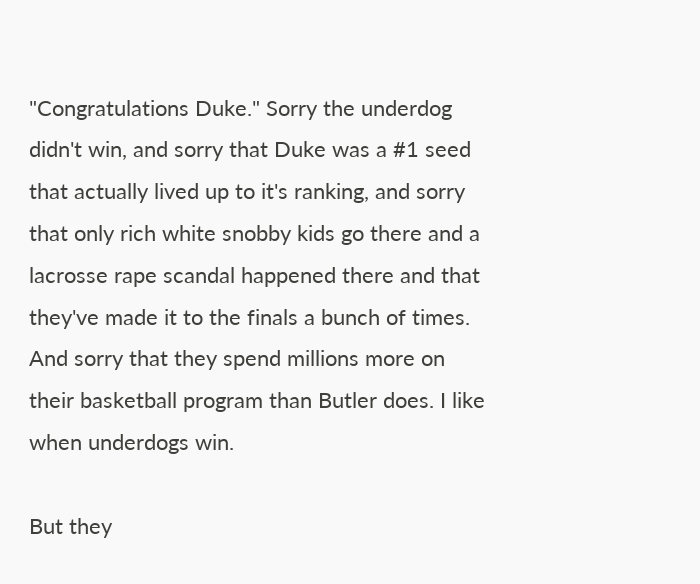"Congratulations Duke." Sorry the underdog didn't win, and sorry that Duke was a #1 seed that actually lived up to it's ranking, and sorry that only rich white snobby kids go there and a lacrosse rape scandal happened there and that they've made it to the finals a bunch of times. And sorry that they spend millions more on their basketball program than Butler does. I like when underdogs win.

But they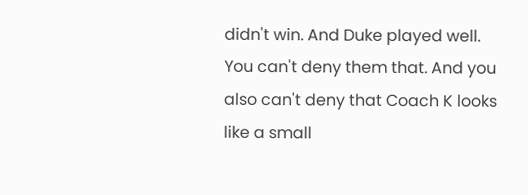didn't win. And Duke played well. You can't deny them that. And you also can't deny that Coach K looks like a small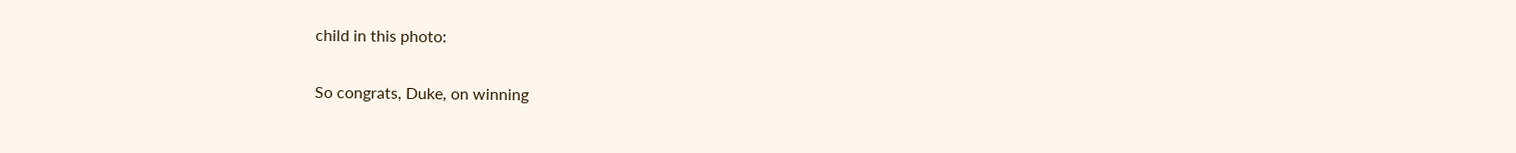child in this photo:

So congrats, Duke, on winning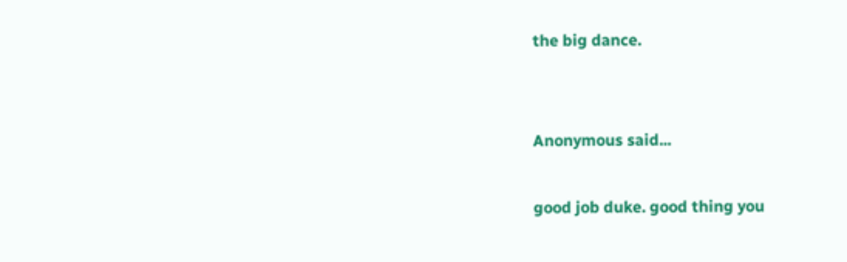the big dance.


Anonymous said...

good job duke. good thing you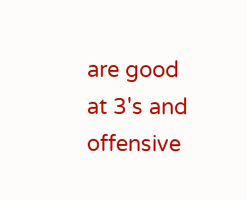are good at 3's and offensive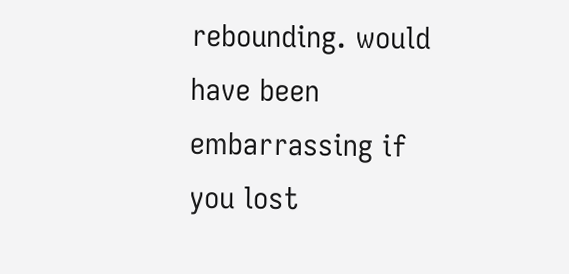rebounding. would have been embarrassing if you lost